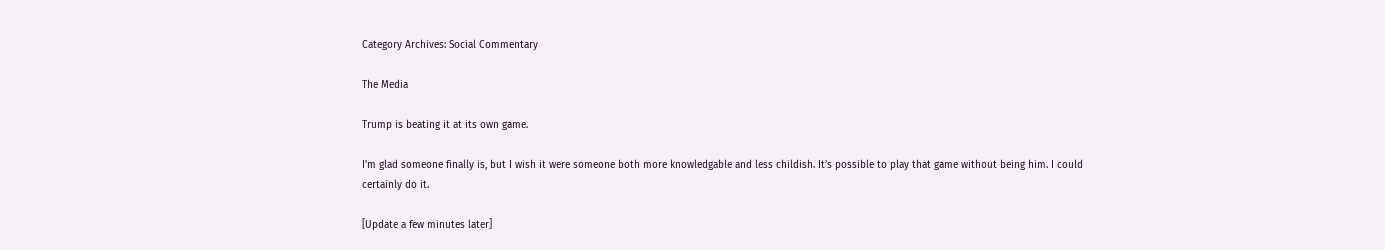Category Archives: Social Commentary

The Media

Trump is beating it at its own game.

I’m glad someone finally is, but I wish it were someone both more knowledgable and less childish. It’s possible to play that game without being him. I could certainly do it.

[Update a few minutes later]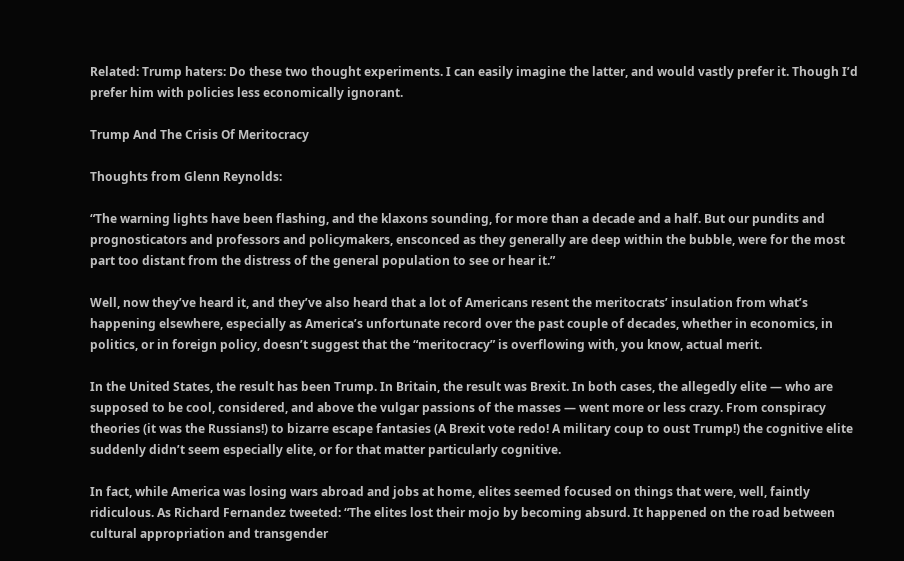Related: Trump haters: Do these two thought experiments. I can easily imagine the latter, and would vastly prefer it. Though I’d prefer him with policies less economically ignorant.

Trump And The Crisis Of Meritocracy

Thoughts from Glenn Reynolds:

“The warning lights have been flashing, and the klaxons sounding, for more than a decade and a half. But our pundits and prognosticators and professors and policymakers, ensconced as they generally are deep within the bubble, were for the most part too distant from the distress of the general population to see or hear it.”

Well, now they’ve heard it, and they’ve also heard that a lot of Americans resent the meritocrats’ insulation from what’s happening elsewhere, especially as America’s unfortunate record over the past couple of decades, whether in economics, in politics, or in foreign policy, doesn’t suggest that the “meritocracy” is overflowing with, you know, actual merit.

In the United States, the result has been Trump. In Britain, the result was Brexit. In both cases, the allegedly elite — who are supposed to be cool, considered, and above the vulgar passions of the masses — went more or less crazy. From conspiracy theories (it was the Russians!) to bizarre escape fantasies (A Brexit vote redo! A military coup to oust Trump!) the cognitive elite suddenly didn’t seem especially elite, or for that matter particularly cognitive.

In fact, while America was losing wars abroad and jobs at home, elites seemed focused on things that were, well, faintly ridiculous. As Richard Fernandez tweeted: “The elites lost their mojo by becoming absurd. It happened on the road between cultural appropriation and transgender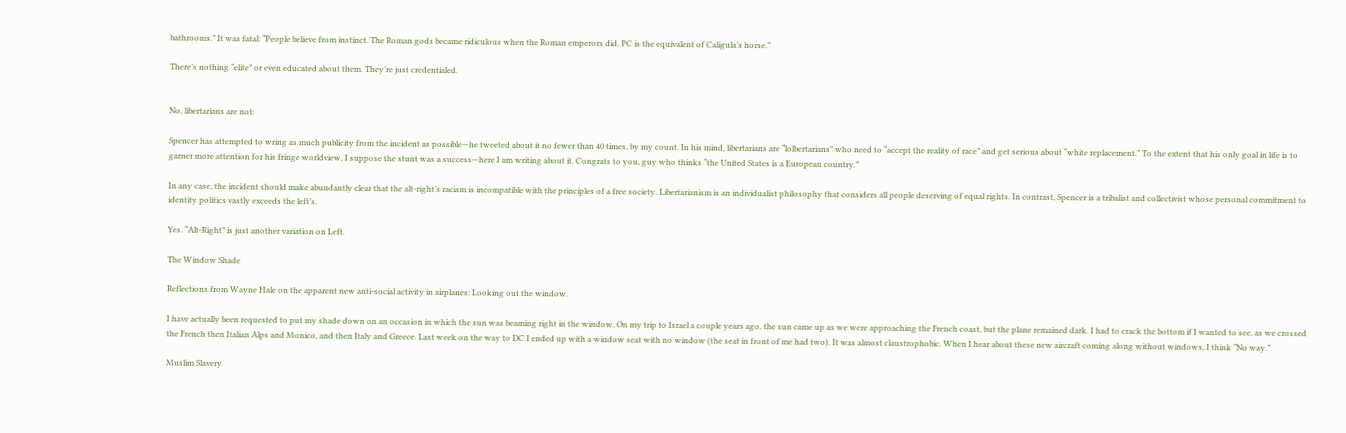bathrooms.” It was fatal: “People believe from instinct. The Roman gods became ridiculous when the Roman emperors did. PC is the equivalent of Caligula’s horse.”

There’s nothing “elite” or even educated about them. They’re just credentialed.


No, libertarians are not:

Spencer has attempted to wring as much publicity from the incident as possible—he tweeted about it no fewer than 40 times, by my count. In his mind, libertarians are “lolbertarians” who need to “accept the reality of race” and get serious about “white replacement.” To the extent that his only goal in life is to garner more attention for his fringe worldview, I suppose the stunt was a success—here I am writing about it. Congrats to you, guy who thinks “the United States is a European country.”

In any case, the incident should make abundantly clear that the alt-right’s racism is incompatible with the principles of a free society. Libertarianism is an individualist philosophy that considers all people deserving of equal rights. In contrast, Spencer is a tribalist and collectivist whose personal commitment to identity politics vastly exceeds the left’s.

Yes. “Alt-Right” is just another variation on Left.

The Window Shade

Reflections from Wayne Hale on the apparent new anti-social activity in airplanes: Looking out the window.

I have actually been requested to put my shade down on an occasion in which the sun was beaming right in the window. On my trip to Israel a couple years ago, the sun came up as we were approaching the French coast, but the plane remained dark. I had to crack the bottom if I wanted to see, as we crossed the French then Italian Alps and Monico, and then Italy and Greece. Last week on the way to DC I ended up with a window seat with no window (the seat in front of me had two). It was almost claustrophobic. When I hear about these new aircraft coming along without windows, I think “No way.”

Muslim Slavery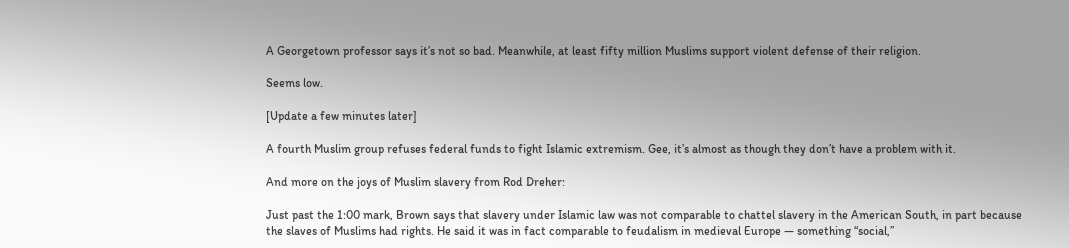A Georgetown professor says it’s not so bad. Meanwhile, at least fifty million Muslims support violent defense of their religion.

Seems low.

[Update a few minutes later]

A fourth Muslim group refuses federal funds to fight Islamic extremism. Gee, it’s almost as though they don’t have a problem with it.

And more on the joys of Muslim slavery from Rod Dreher:

Just past the 1:00 mark, Brown says that slavery under Islamic law was not comparable to chattel slavery in the American South, in part because the slaves of Muslims had rights. He said it was in fact comparable to feudalism in medieval Europe — something “social,”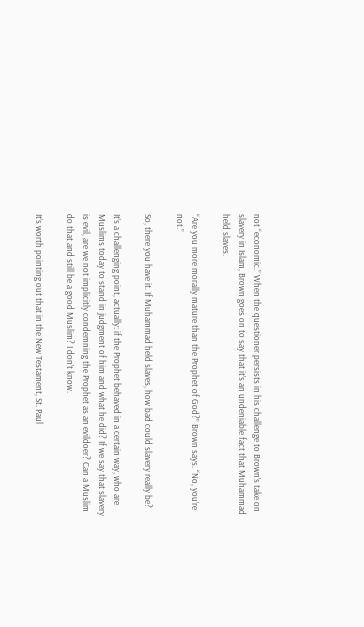not “economic.” When the questioner persists in his challenge to Brown’s take on slavery in Islam, Brown goes on to say that it’s an undeniable fact that Muhammad held slaves.

“Are you more morally mature than the Prophet of God?” Brown says. “No, you’re not.”

So, there you have it. If Muhammad held slaves, how bad could slavery really be?

It’s a challenging point, actually: if the Prophet behaved in a certain way, who are Muslims today to stand in judgment of him and what he did? If we say that slavery is evil, are we not implicitly condemning the Prophet as an evildoer? Can a Muslim do that and still be a good Muslim? I don’t know.

It’s worth pointing out that in the New Testament, St. Paul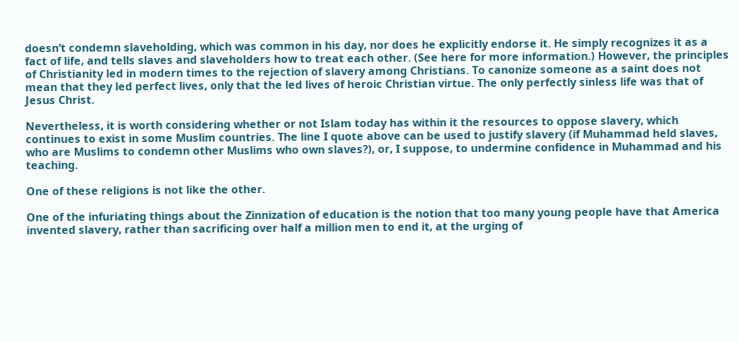doesn’t condemn slaveholding, which was common in his day, nor does he explicitly endorse it. He simply recognizes it as a fact of life, and tells slaves and slaveholders how to treat each other. (See here for more information.) However, the principles of Christianity led in modern times to the rejection of slavery among Christians. To canonize someone as a saint does not mean that they led perfect lives, only that the led lives of heroic Christian virtue. The only perfectly sinless life was that of Jesus Christ.

Nevertheless, it is worth considering whether or not Islam today has within it the resources to oppose slavery, which continues to exist in some Muslim countries. The line I quote above can be used to justify slavery (if Muhammad held slaves, who are Muslims to condemn other Muslims who own slaves?), or, I suppose, to undermine confidence in Muhammad and his teaching.

One of these religions is not like the other.

One of the infuriating things about the Zinnization of education is the notion that too many young people have that America invented slavery, rather than sacrificing over half a million men to end it, at the urging of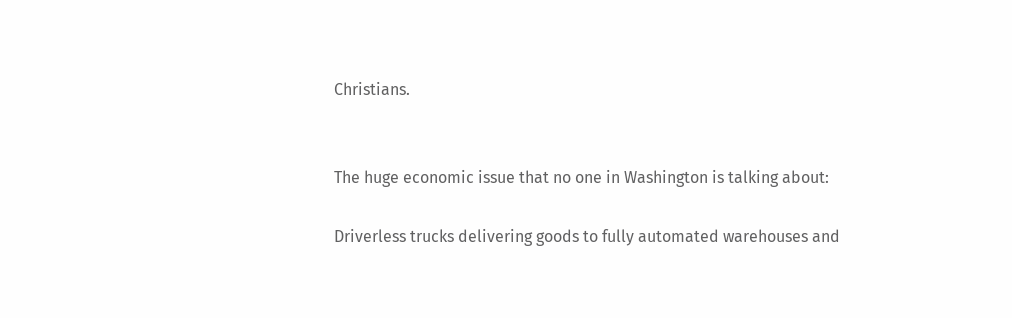Christians.


The huge economic issue that no one in Washington is talking about:

Driverless trucks delivering goods to fully automated warehouses and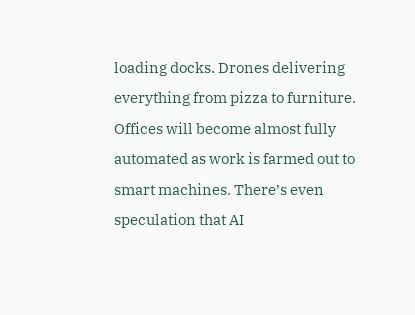loading docks. Drones delivering everything from pizza to furniture. Offices will become almost fully automated as work is farmed out to smart machines. There’s even speculation that AI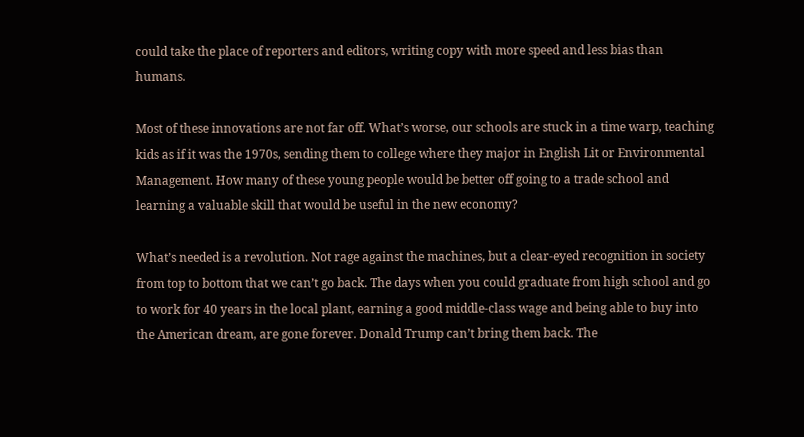could take the place of reporters and editors, writing copy with more speed and less bias than humans.

Most of these innovations are not far off. What’s worse, our schools are stuck in a time warp, teaching kids as if it was the 1970s, sending them to college where they major in English Lit or Environmental Management. How many of these young people would be better off going to a trade school and learning a valuable skill that would be useful in the new economy?

What’s needed is a revolution. Not rage against the machines, but a clear-eyed recognition in society from top to bottom that we can’t go back. The days when you could graduate from high school and go to work for 40 years in the local plant, earning a good middle-class wage and being able to buy into the American dream, are gone forever. Donald Trump can’t bring them back. The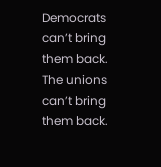Democrats can’t bring them back. The unions can’t bring them back.